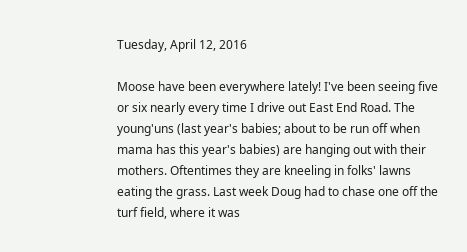Tuesday, April 12, 2016

Moose have been everywhere lately! I've been seeing five or six nearly every time I drive out East End Road. The young'uns (last year's babies; about to be run off when mama has this year's babies) are hanging out with their mothers. Oftentimes they are kneeling in folks' lawns eating the grass. Last week Doug had to chase one off the turf field, where it was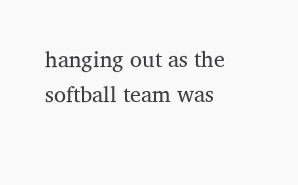hanging out as the softball team was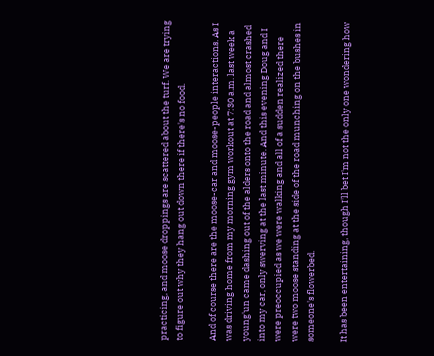practicing, and moose droppings are scattered about the turf. We are trying to figure out why they hang out down there if there's no food.

And of course there are the moose-car and moose-people interactions. As I was driving home from my morning gym workout at 7:30 a.m. last week a young'un came dashing out of the alders onto the road and almost crashed into my car, only swerving at the last minute. And this evening Doug and I were preoccupied as we were walking and all of a sudden realized there were two moose standing at the side of the road munching on the bushes in someone's flowerbed.

It has been entertaining, though I'll bet I'm not the only one wondering how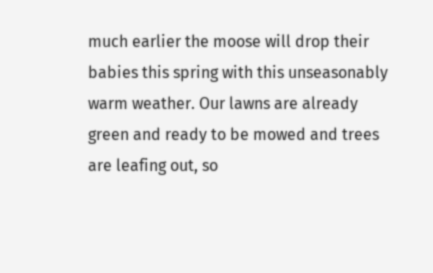much earlier the moose will drop their babies this spring with this unseasonably warm weather. Our lawns are already green and ready to be mowed and trees are leafing out, so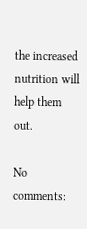the increased nutrition will help them out.

No comments: